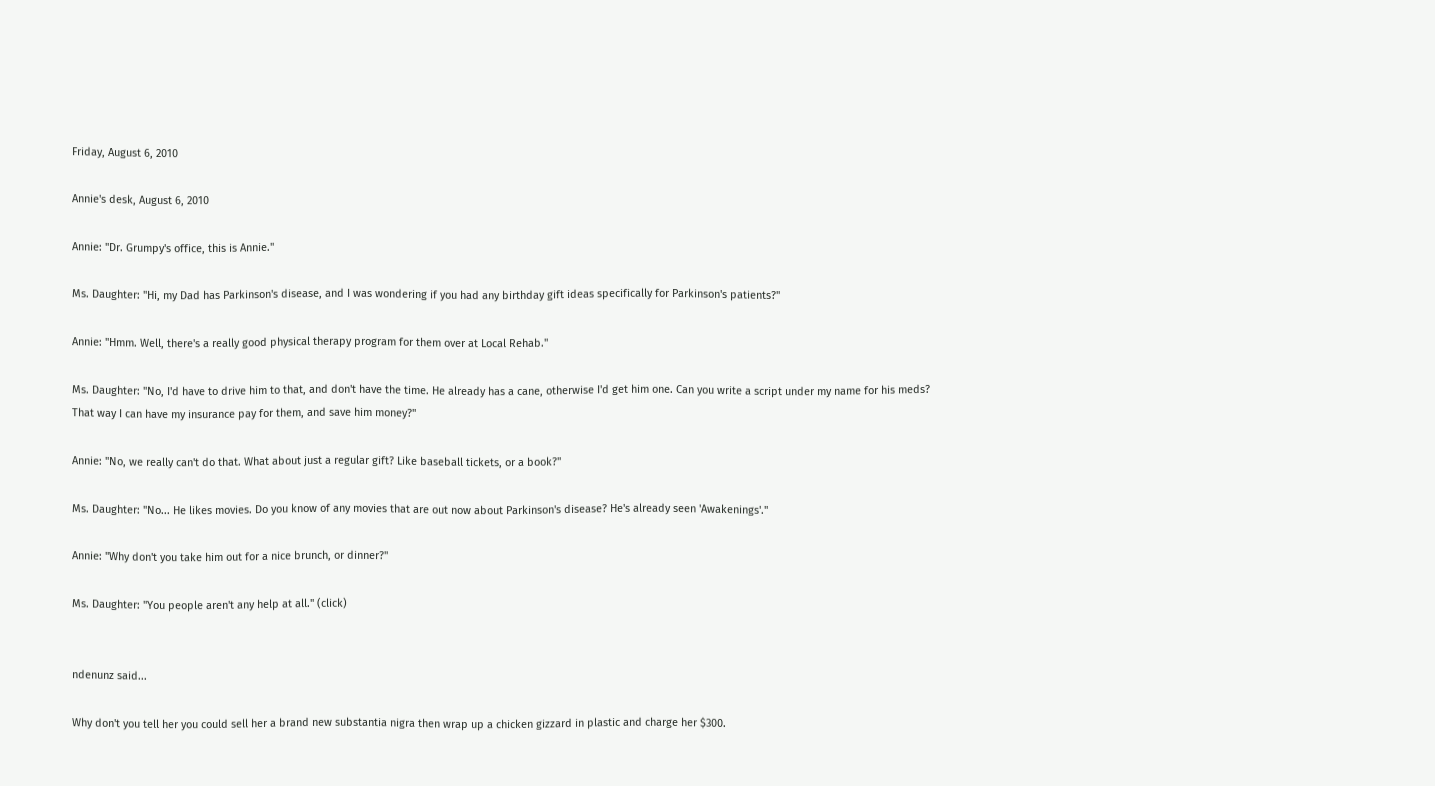Friday, August 6, 2010

Annie's desk, August 6, 2010

Annie: "Dr. Grumpy's office, this is Annie."

Ms. Daughter: "Hi, my Dad has Parkinson's disease, and I was wondering if you had any birthday gift ideas specifically for Parkinson's patients?"

Annie: "Hmm. Well, there's a really good physical therapy program for them over at Local Rehab."

Ms. Daughter: "No, I'd have to drive him to that, and don't have the time. He already has a cane, otherwise I'd get him one. Can you write a script under my name for his meds? That way I can have my insurance pay for them, and save him money?"

Annie: "No, we really can't do that. What about just a regular gift? Like baseball tickets, or a book?"

Ms. Daughter: "No... He likes movies. Do you know of any movies that are out now about Parkinson's disease? He's already seen 'Awakenings'."

Annie: "Why don't you take him out for a nice brunch, or dinner?"

Ms. Daughter: "You people aren't any help at all." (click)


ndenunz said...

Why don't you tell her you could sell her a brand new substantia nigra then wrap up a chicken gizzard in plastic and charge her $300.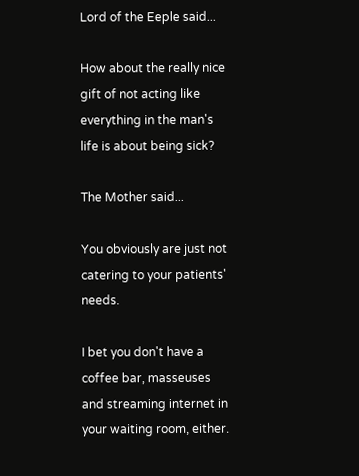Lord of the Eeple said...

How about the really nice gift of not acting like everything in the man's life is about being sick?

The Mother said...

You obviously are just not catering to your patients' needs.

I bet you don't have a coffee bar, masseuses and streaming internet in your waiting room, either.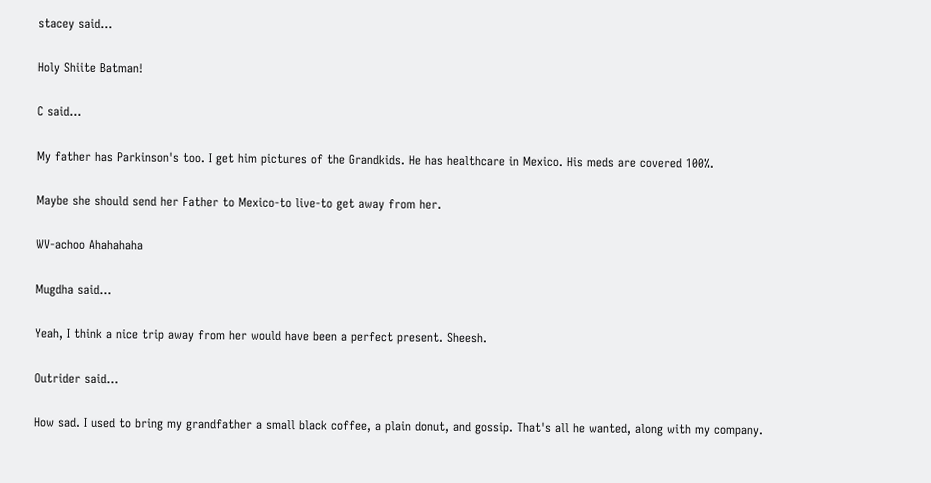stacey said...

Holy Shiite Batman!

C said...

My father has Parkinson's too. I get him pictures of the Grandkids. He has healthcare in Mexico. His meds are covered 100%.

Maybe she should send her Father to Mexico-to live-to get away from her.

WV-achoo Ahahahaha

Mugdha said...

Yeah, I think a nice trip away from her would have been a perfect present. Sheesh.

Outrider said...

How sad. I used to bring my grandfather a small black coffee, a plain donut, and gossip. That's all he wanted, along with my company.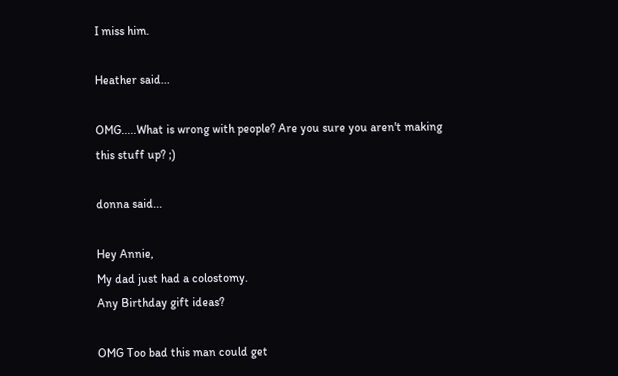I miss him.

Heather said...

OMG.....What is wrong with people? Are you sure you aren't making this stuff up? ;)

donna said...

Hey Annie,
My dad just had a colostomy.
Any Birthday gift ideas?

OMG Too bad this man could get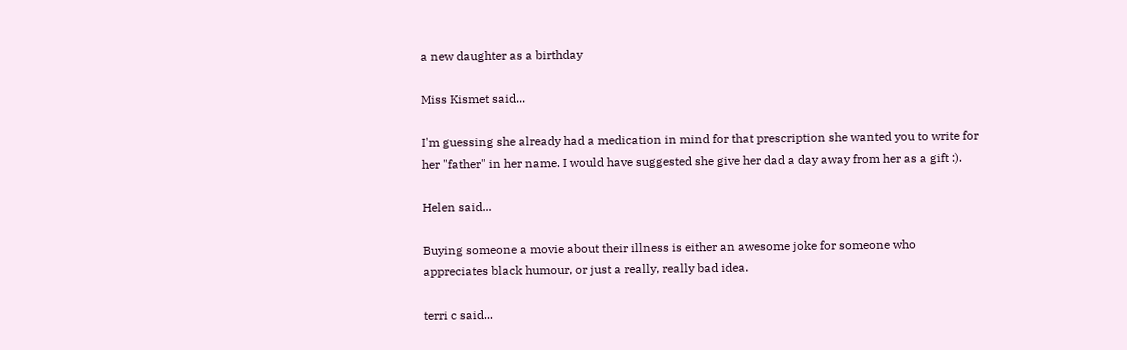a new daughter as a birthday

Miss Kismet said...

I'm guessing she already had a medication in mind for that prescription she wanted you to write for her "father" in her name. I would have suggested she give her dad a day away from her as a gift :).

Helen said...

Buying someone a movie about their illness is either an awesome joke for someone who appreciates black humour, or just a really, really bad idea.

terri c said...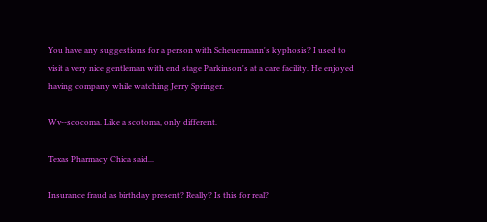You have any suggestions for a person with Scheuermann's kyphosis? I used to visit a very nice gentleman with end stage Parkinson's at a care facility. He enjoyed having company while watching Jerry Springer.

Wv--scocoma. Like a scotoma, only different.

Texas Pharmacy Chica said...

Insurance fraud as birthday present? Really? Is this for real?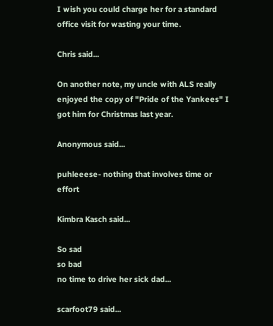I wish you could charge her for a standard office visit for wasting your time.

Chris said...

On another note, my uncle with ALS really enjoyed the copy of "Pride of the Yankees" I got him for Christmas last year.

Anonymous said...

puhleeese- nothing that involves time or effort

Kimbra Kasch said...

So sad
so bad
no time to drive her sick dad...

scarfoot79 said...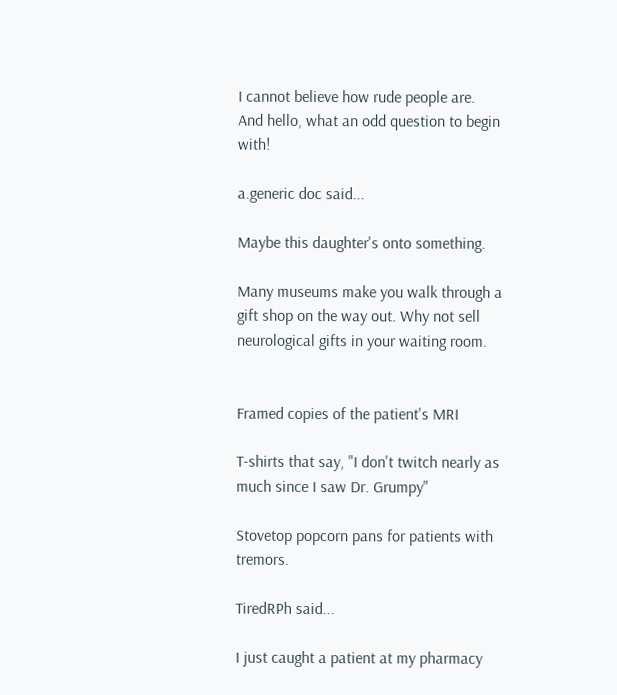I cannot believe how rude people are. And hello, what an odd question to begin with!

a.generic doc said...

Maybe this daughter's onto something.

Many museums make you walk through a gift shop on the way out. Why not sell neurological gifts in your waiting room.


Framed copies of the patient's MRI

T-shirts that say, "I don't twitch nearly as much since I saw Dr. Grumpy"

Stovetop popcorn pans for patients with tremors.

TiredRPh said...

I just caught a patient at my pharmacy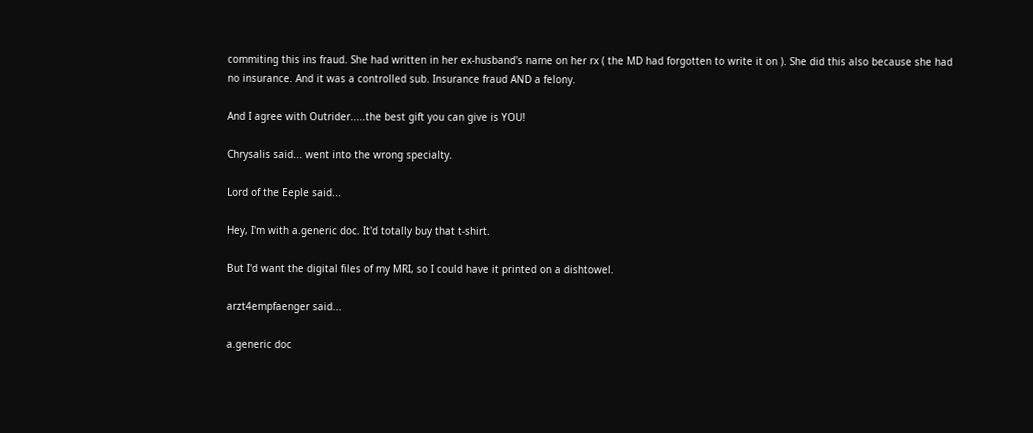commiting this ins fraud. She had written in her ex-husband's name on her rx ( the MD had forgotten to write it on ). She did this also because she had no insurance. And it was a controlled sub. Insurance fraud AND a felony.

And I agree with Outrider.....the best gift you can give is YOU!

Chrysalis said... went into the wrong specialty.

Lord of the Eeple said...

Hey, I'm with a.generic doc. It'd totally buy that t-shirt.

But I'd want the digital files of my MRI, so I could have it printed on a dishtowel.

arzt4empfaenger said...

a.generic doc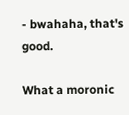- bwahaha, that's good.

What a moronic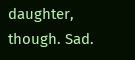daughter, though. Sad.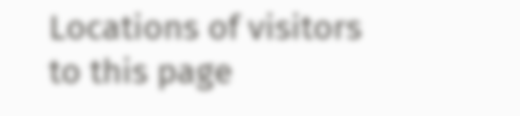Locations of visitors to this page